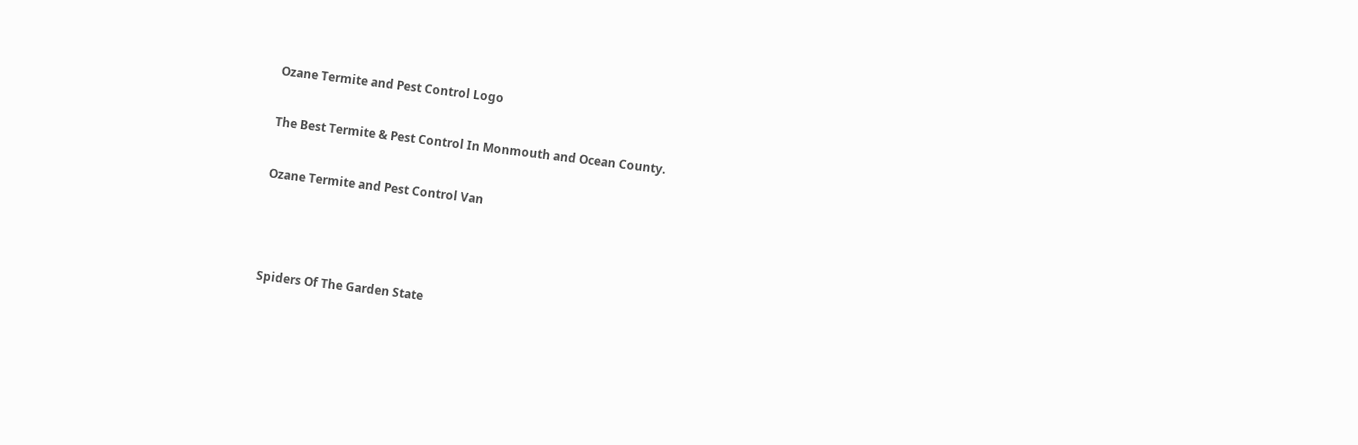Ozane Termite and Pest Control Logo

The Best Termite & Pest Control In Monmouth and Ocean County.

Ozane Termite and Pest Control Van



Spiders Of The Garden State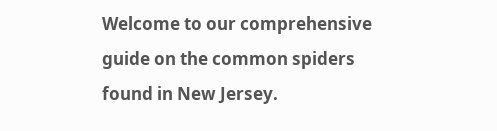Welcome to our comprehensive guide on the common spiders found in New Jersey.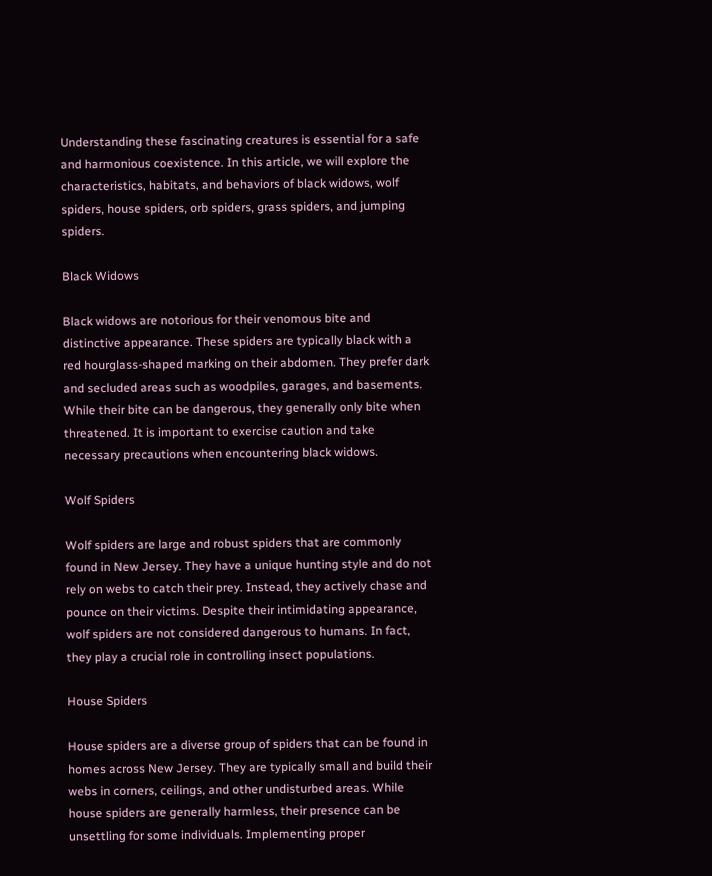Understanding these fascinating creatures is essential for a safe and harmonious coexistence. In this article, we will explore the characteristics, habitats, and behaviors of black widows, wolf spiders, house spiders, orb spiders, grass spiders, and jumping spiders.

Black Widows

Black widows are notorious for their venomous bite and distinctive appearance. These spiders are typically black with a red hourglass-shaped marking on their abdomen. They prefer dark and secluded areas such as woodpiles, garages, and basements. While their bite can be dangerous, they generally only bite when threatened. It is important to exercise caution and take necessary precautions when encountering black widows.

Wolf Spiders

Wolf spiders are large and robust spiders that are commonly found in New Jersey. They have a unique hunting style and do not rely on webs to catch their prey. Instead, they actively chase and pounce on their victims. Despite their intimidating appearance, wolf spiders are not considered dangerous to humans. In fact, they play a crucial role in controlling insect populations.

House Spiders

House spiders are a diverse group of spiders that can be found in homes across New Jersey. They are typically small and build their webs in corners, ceilings, and other undisturbed areas. While house spiders are generally harmless, their presence can be unsettling for some individuals. Implementing proper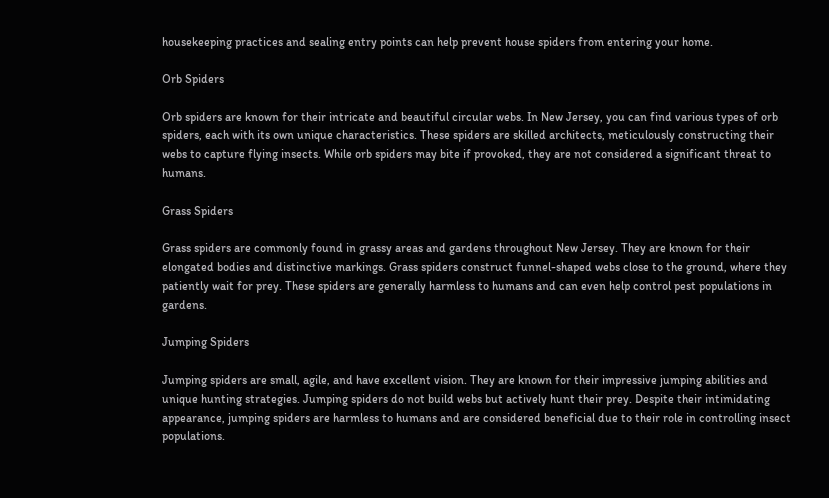housekeeping practices and sealing entry points can help prevent house spiders from entering your home.

Orb Spiders

Orb spiders are known for their intricate and beautiful circular webs. In New Jersey, you can find various types of orb spiders, each with its own unique characteristics. These spiders are skilled architects, meticulously constructing their webs to capture flying insects. While orb spiders may bite if provoked, they are not considered a significant threat to humans.

Grass Spiders

Grass spiders are commonly found in grassy areas and gardens throughout New Jersey. They are known for their elongated bodies and distinctive markings. Grass spiders construct funnel-shaped webs close to the ground, where they patiently wait for prey. These spiders are generally harmless to humans and can even help control pest populations in gardens.

Jumping Spiders

Jumping spiders are small, agile, and have excellent vision. They are known for their impressive jumping abilities and unique hunting strategies. Jumping spiders do not build webs but actively hunt their prey. Despite their intimidating appearance, jumping spiders are harmless to humans and are considered beneficial due to their role in controlling insect populations.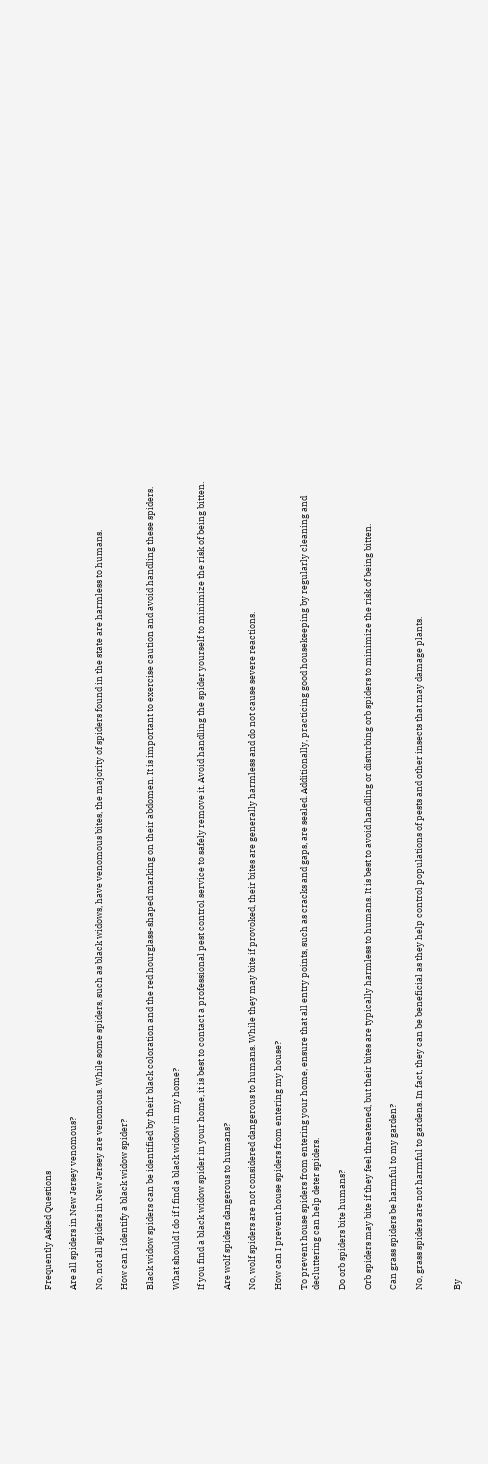Frequently Asked Questions

Are all spiders in New Jersey venomous?

No, not all spiders in New Jersey are venomous. While some spiders, such as black widows, have venomous bites, the majority of spiders found in the state are harmless to humans.

How can I identify a black widow spider?

Black widow spiders can be identified by their black coloration and the red hourglass-shaped marking on their abdomen. It is important to exercise caution and avoid handling these spiders.

What should I do if I find a black widow in my home?

If you find a black widow spider in your home, it is best to contact a professional pest control service to safely remove it. Avoid handling the spider yourself to minimize the risk of being bitten.

Are wolf spiders dangerous to humans?

No, wolf spiders are not considered dangerous to humans. While they may bite if provoked, their bites are generally harmless and do not cause severe reactions.

How can I prevent house spiders from entering my house?

To prevent house spiders from entering your home, ensure that all entry points, such as cracks and gaps, are sealed. Additionally, practicing good housekeeping by regularly cleaning and decluttering can help deter spiders.

Do orb spiders bite humans?

Orb spiders may bite if they feel threatened, but their bites are typically harmless to humans. It is best to avoid handling or disturbing orb spiders to minimize the risk of being bitten.

Can grass spiders be harmful to my garden?

No, grass spiders are not harmful to gardens. In fact, they can be beneficial as they help control populations of pests and other insects that may damage plants.


By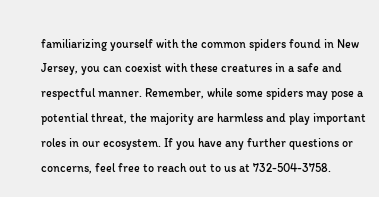familiarizing yourself with the common spiders found in New Jersey, you can coexist with these creatures in a safe and respectful manner. Remember, while some spiders may pose a potential threat, the majority are harmless and play important roles in our ecosystem. If you have any further questions or concerns, feel free to reach out to us at 732-504-3758.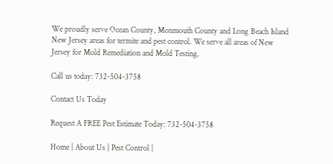We proudly serve Ocean County, Monmouth County and Long Beach Island New Jersey areas for termite and pest control. We serve all areas of New Jersey for Mold Remediation and Mold Testing.

Call us today: 732-504-3758

Contact Us Today

Request A FREE Pest Estimate Today: 732-504-3758

Home | About Us | Pest Control |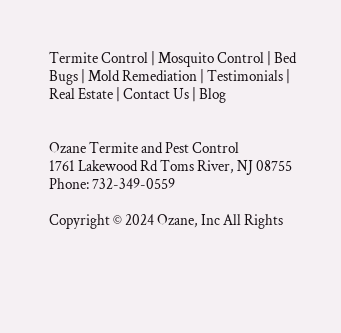Termite Control | Mosquito Control | Bed Bugs | Mold Remediation | Testimonials | Real Estate | Contact Us | Blog


Ozane Termite and Pest Control
1761 Lakewood Rd Toms River, NJ 08755
Phone: 732-349-0559

Copyright © 2024 Ozane, Inc All Rights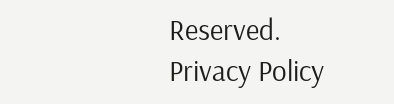Reserved.                                        Privacy Policy